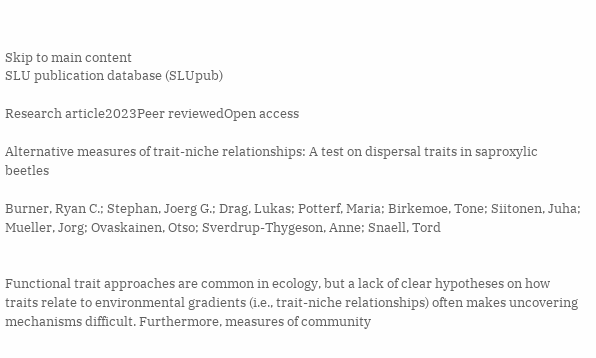Skip to main content
SLU publication database (SLUpub)

Research article2023Peer reviewedOpen access

Alternative measures of trait-niche relationships: A test on dispersal traits in saproxylic beetles

Burner, Ryan C.; Stephan, Joerg G.; Drag, Lukas; Potterf, Maria; Birkemoe, Tone; Siitonen, Juha; Mueller, Jorg; Ovaskainen, Otso; Sverdrup-Thygeson, Anne; Snaell, Tord


Functional trait approaches are common in ecology, but a lack of clear hypotheses on how traits relate to environmental gradients (i.e., trait-niche relationships) often makes uncovering mechanisms difficult. Furthermore, measures of community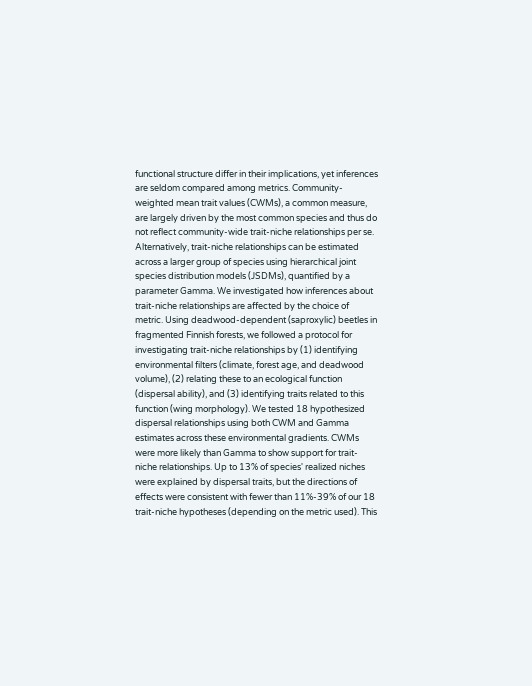functional structure differ in their implications, yet inferences are seldom compared among metrics. Community-weighted mean trait values (CWMs), a common measure, are largely driven by the most common species and thus do not reflect community-wide trait-niche relationships per se. Alternatively, trait-niche relationships can be estimated across a larger group of species using hierarchical joint species distribution models (JSDMs), quantified by a parameter Gamma. We investigated how inferences about trait-niche relationships are affected by the choice of metric. Using deadwood-dependent (saproxylic) beetles in fragmented Finnish forests, we followed a protocol for investigating trait-niche relationships by (1) identifying environmental filters (climate, forest age, and deadwood volume), (2) relating these to an ecological function (dispersal ability), and (3) identifying traits related to this function (wing morphology). We tested 18 hypothesized dispersal relationships using both CWM and Gamma estimates across these environmental gradients. CWMs were more likely than Gamma to show support for trait-niche relationships. Up to 13% of species' realized niches were explained by dispersal traits, but the directions of effects were consistent with fewer than 11%-39% of our 18 trait-niche hypotheses (depending on the metric used). This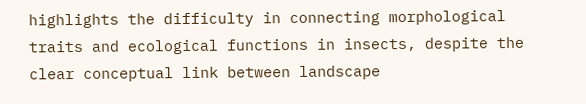highlights the difficulty in connecting morphological traits and ecological functions in insects, despite the clear conceptual link between landscape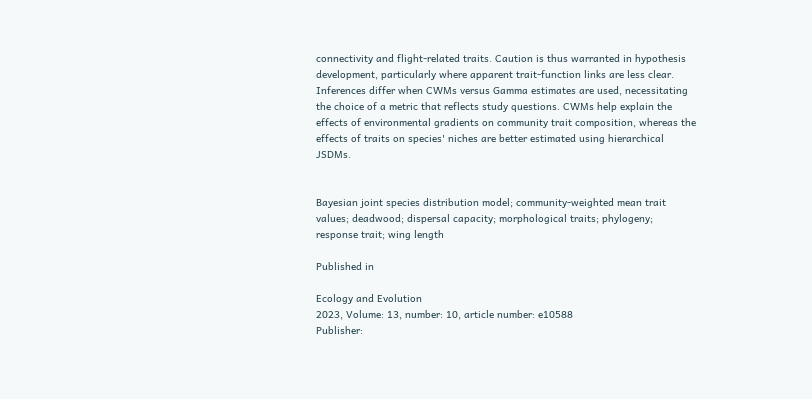connectivity and flight-related traits. Caution is thus warranted in hypothesis development, particularly where apparent trait-function links are less clear. Inferences differ when CWMs versus Gamma estimates are used, necessitating the choice of a metric that reflects study questions. CWMs help explain the effects of environmental gradients on community trait composition, whereas the effects of traits on species' niches are better estimated using hierarchical JSDMs.


Bayesian joint species distribution model; community-weighted mean trait values; deadwood; dispersal capacity; morphological traits; phylogeny; response trait; wing length

Published in

Ecology and Evolution
2023, Volume: 13, number: 10, article number: e10588
Publisher: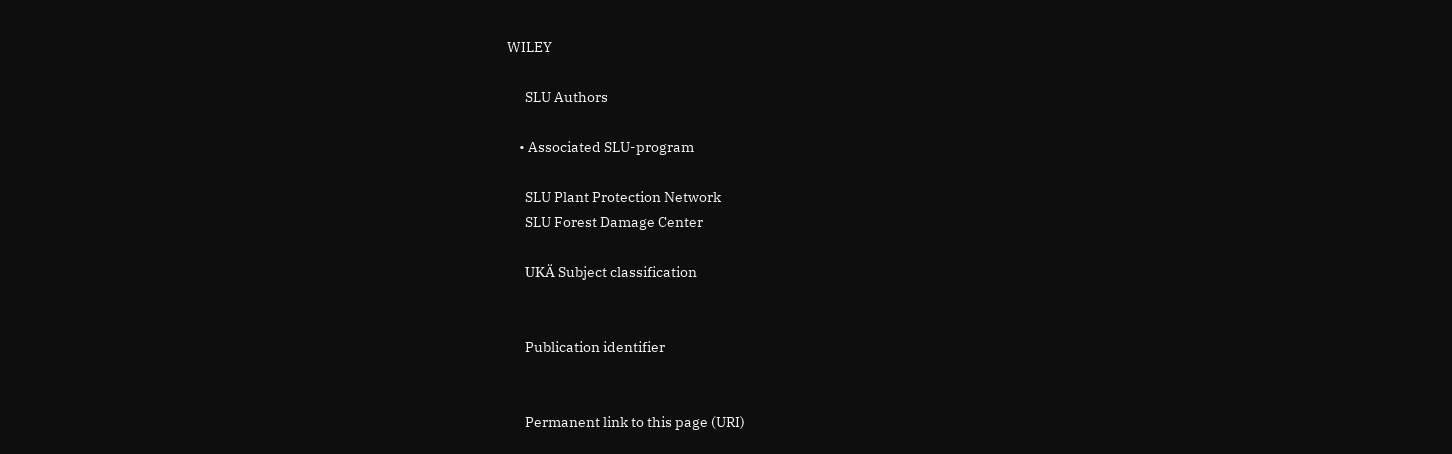WILEY

      SLU Authors

    • Associated SLU-program

      SLU Plant Protection Network
      SLU Forest Damage Center

      UKÄ Subject classification


      Publication identifier


      Permanent link to this page (URI)